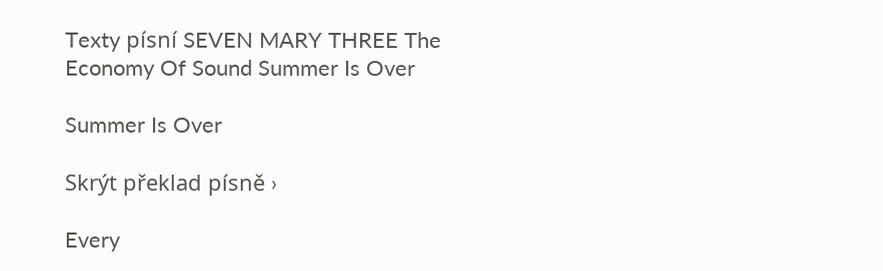Texty písní SEVEN MARY THREE The Economy Of Sound Summer Is Over

Summer Is Over

Skrýt překlad písně ›

Every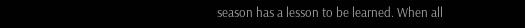season has a lesson to be learned. When all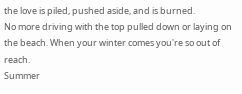the love is piled, pushed aside, and is burned.
No more driving with the top pulled down or laying on the beach. When your winter comes you're so out of reach.
Summer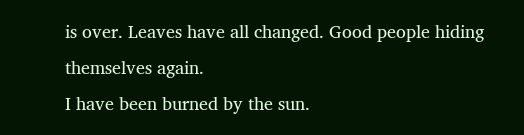is over. Leaves have all changed. Good people hiding themselves again.
I have been burned by the sun.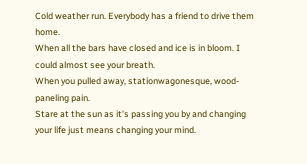Cold weather run. Everybody has a friend to drive them home.
When all the bars have closed and ice is in bloom. I could almost see your breath.
When you pulled away, stationwagonesque, wood-paneling pain.
Stare at the sun as it's passing you by and changing your life just means changing your mind.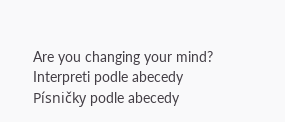Are you changing your mind?
Interpreti podle abecedy Písničky podle abecedy